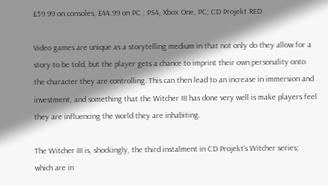£59.99 on consoles, £44.99 on PC ; PS4, Xbox One, PC; CD Projekt RED

Video games are unique as a storytelling medium in that not only do they allow for a story to be told, but the player gets a chance to imprint their own personality onto the character they are controlling. This can then lead to an increase in immersion and investment, and something that the Witcher III has done very well is make players feel they are influencing the world they are inhabiting.

The Witcher III is, shockingly, the third instalment in CD Projekt’s Witcher series; which are in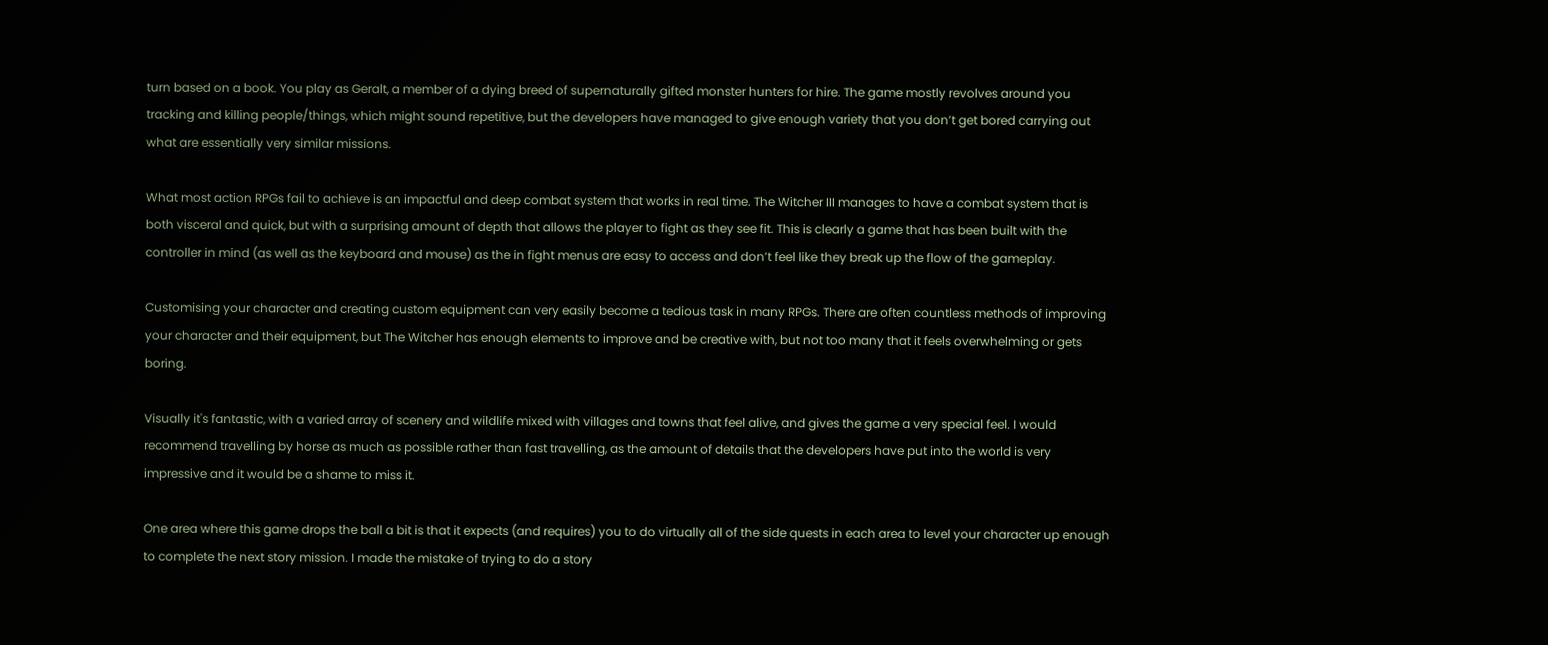turn based on a book. You play as Geralt, a member of a dying breed of supernaturally gifted monster hunters for hire. The game mostly revolves around you tracking and killing people/things, which might sound repetitive, but the developers have managed to give enough variety that you don’t get bored carrying out what are essentially very similar missions.

What most action RPGs fail to achieve is an impactful and deep combat system that works in real time. The Witcher III manages to have a combat system that is both visceral and quick, but with a surprising amount of depth that allows the player to fight as they see fit. This is clearly a game that has been built with the controller in mind (as well as the keyboard and mouse) as the in fight menus are easy to access and don’t feel like they break up the flow of the gameplay.

Customising your character and creating custom equipment can very easily become a tedious task in many RPGs. There are often countless methods of improving your character and their equipment, but The Witcher has enough elements to improve and be creative with, but not too many that it feels overwhelming or gets boring.

Visually it's fantastic, with a varied array of scenery and wildlife mixed with villages and towns that feel alive, and gives the game a very special feel. I would recommend travelling by horse as much as possible rather than fast travelling, as the amount of details that the developers have put into the world is very impressive and it would be a shame to miss it.

One area where this game drops the ball a bit is that it expects (and requires) you to do virtually all of the side quests in each area to level your character up enough to complete the next story mission. I made the mistake of trying to do a story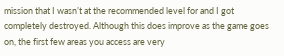mission that I wasn’t at the recommended level for and I got completely destroyed. Although this does improve as the game goes on, the first few areas you access are very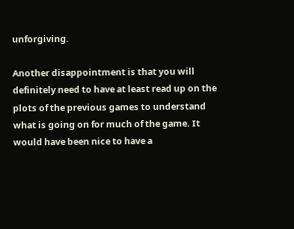unforgiving.

Another disappointment is that you will definitely need to have at least read up on the plots of the previous games to understand what is going on for much of the game. It would have been nice to have a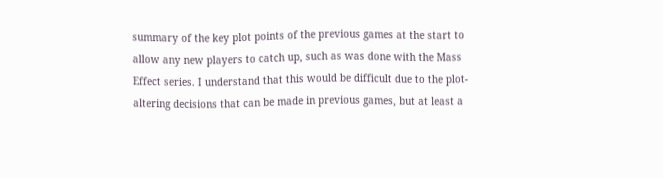summary of the key plot points of the previous games at the start to allow any new players to catch up, such as was done with the Mass Effect series. I understand that this would be difficult due to the plot-altering decisions that can be made in previous games, but at least a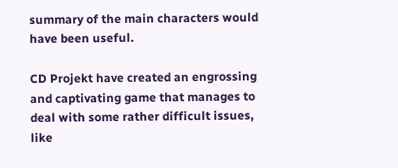summary of the main characters would have been useful.

CD Projekt have created an engrossing and captivating game that manages to deal with some rather difficult issues, like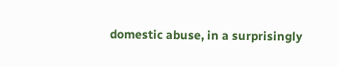domestic abuse, in a surprisingly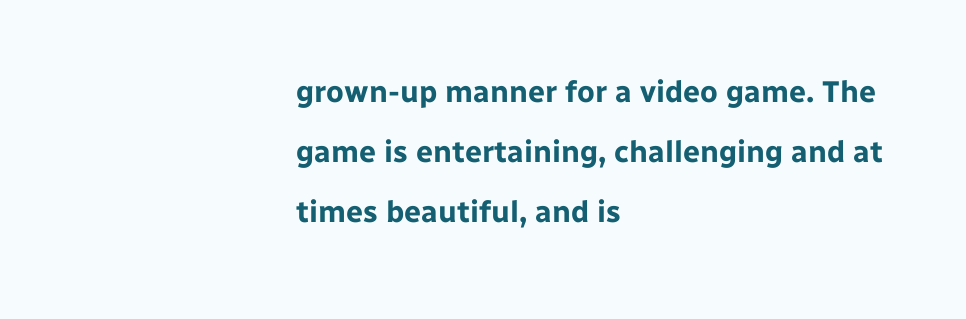grown-up manner for a video game. The game is entertaining, challenging and at times beautiful, and is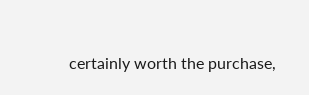certainly worth the purchase,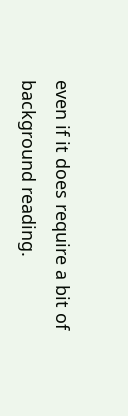even if it does require a bit of background reading.